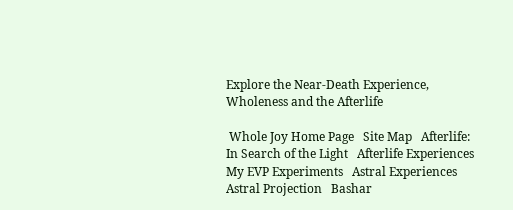Explore the Near-Death Experience, Wholeness and the Afterlife

 Whole Joy Home Page   Site Map   Afterlife: In Search of the Light   Afterlife Experiences   My EVP Experiments   Astral Experiences   Astral Projection   Bashar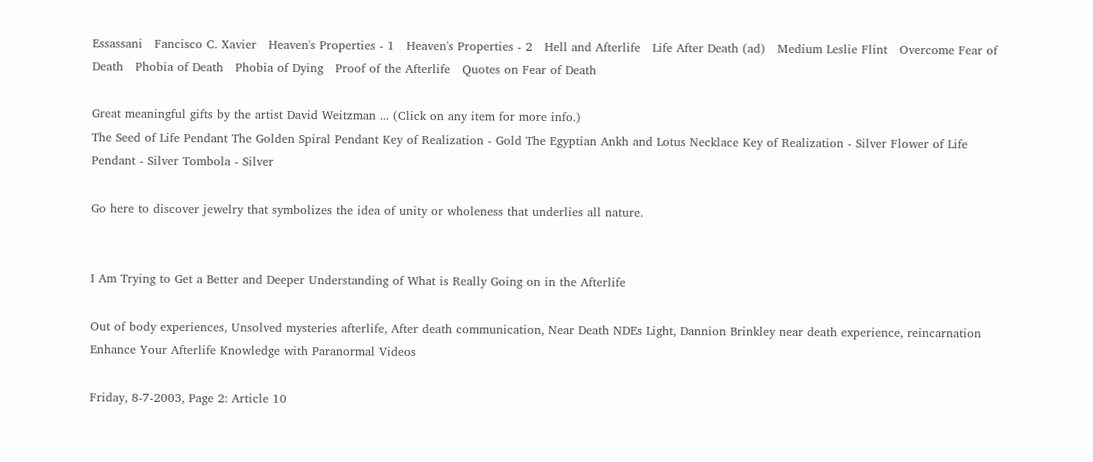Essassani   Fancisco C. Xavier   Heaven's Properties - 1   Heaven's Properties - 2   Hell and Afterlife   Life After Death (ad)   Medium Leslie Flint   Overcome Fear of Death   Phobia of Death   Phobia of Dying   Proof of the Afterlife   Quotes on Fear of Death

Great meaningful gifts by the artist David Weitzman ... (Click on any item for more info.)
The Seed of Life Pendant The Golden Spiral Pendant Key of Realization - Gold The Egyptian Ankh and Lotus Necklace Key of Realization - Silver Flower of Life Pendant - Silver Tombola - Silver

Go here to discover jewelry that symbolizes the idea of unity or wholeness that underlies all nature.


I Am Trying to Get a Better and Deeper Understanding of What is Really Going on in the Afterlife

Out of body experiences, Unsolved mysteries afterlife, After death communication, Near Death NDEs Light, Dannion Brinkley near death experience, reincarnation
Enhance Your Afterlife Knowledge with Paranormal Videos

Friday, 8-7-2003, Page 2: Article 10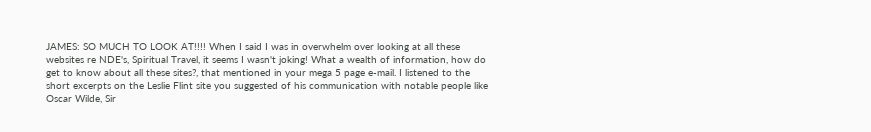JAMES: SO MUCH TO LOOK AT!!!! When I said I was in overwhelm over looking at all these websites re NDE's, Spiritual Travel, it seems I wasn't joking! What a wealth of information, how do get to know about all these sites?, that mentioned in your mega 5 page e-mail. I listened to the short excerpts on the Leslie Flint site you suggested of his communication with notable people like Oscar Wilde, Sir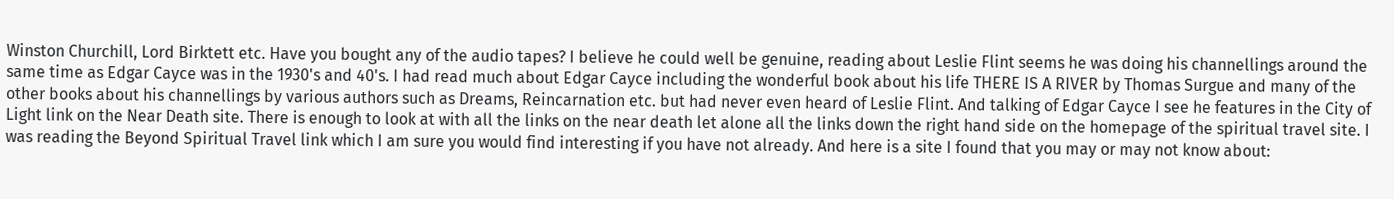Winston Churchill, Lord Birktett etc. Have you bought any of the audio tapes? I believe he could well be genuine, reading about Leslie Flint seems he was doing his channellings around the same time as Edgar Cayce was in the 1930's and 40's. I had read much about Edgar Cayce including the wonderful book about his life THERE IS A RIVER by Thomas Surgue and many of the other books about his channellings by various authors such as Dreams, Reincarnation etc. but had never even heard of Leslie Flint. And talking of Edgar Cayce I see he features in the City of Light link on the Near Death site. There is enough to look at with all the links on the near death let alone all the links down the right hand side on the homepage of the spiritual travel site. I was reading the Beyond Spiritual Travel link which I am sure you would find interesting if you have not already. And here is a site I found that you may or may not know about: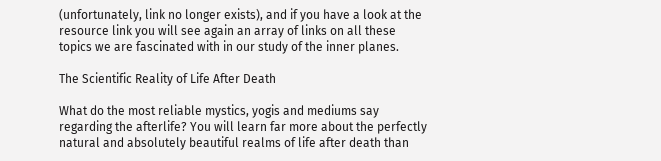(unfortunately, link no longer exists), and if you have a look at the resource link you will see again an array of links on all these topics we are fascinated with in our study of the inner planes.

The Scientific Reality of Life After Death

What do the most reliable mystics, yogis and mediums say regarding the afterlife? You will learn far more about the perfectly natural and absolutely beautiful realms of life after death than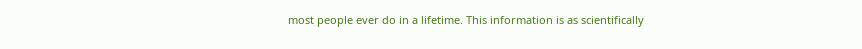most people ever do in a lifetime. This information is as scientifically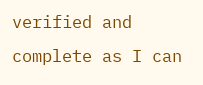verified and complete as I can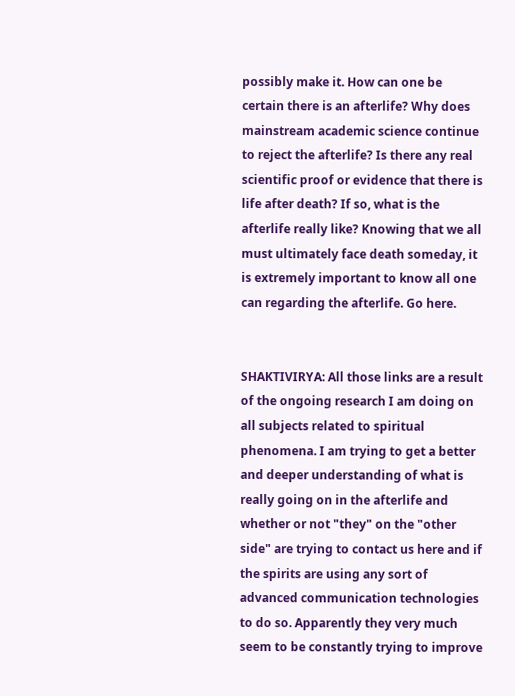possibly make it. How can one be certain there is an afterlife? Why does mainstream academic science continue to reject the afterlife? Is there any real scientific proof or evidence that there is life after death? If so, what is the afterlife really like? Knowing that we all must ultimately face death someday, it is extremely important to know all one can regarding the afterlife. Go here.


SHAKTIVIRYA: All those links are a result of the ongoing research I am doing on all subjects related to spiritual phenomena. I am trying to get a better and deeper understanding of what is really going on in the afterlife and whether or not "they" on the "other side" are trying to contact us here and if the spirits are using any sort of advanced communication technologies to do so. Apparently they very much seem to be constantly trying to improve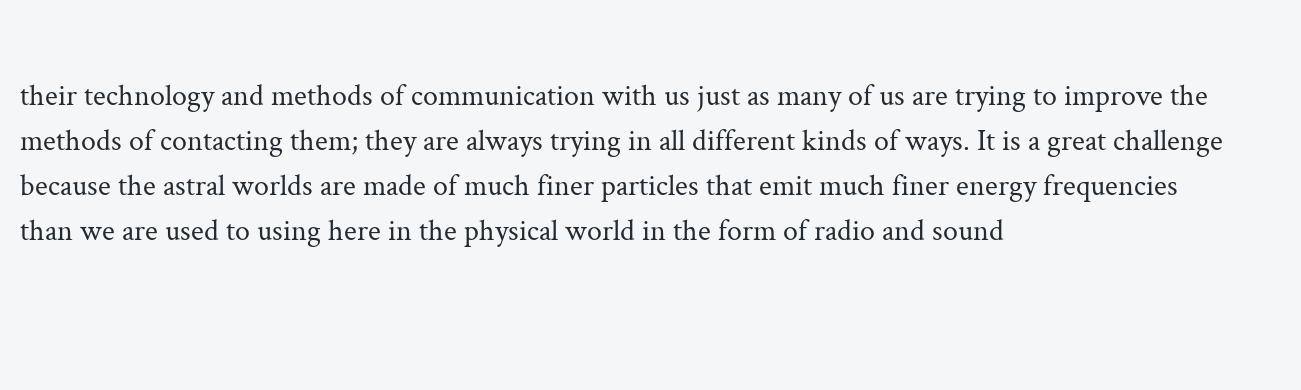their technology and methods of communication with us just as many of us are trying to improve the methods of contacting them; they are always trying in all different kinds of ways. It is a great challenge because the astral worlds are made of much finer particles that emit much finer energy frequencies than we are used to using here in the physical world in the form of radio and sound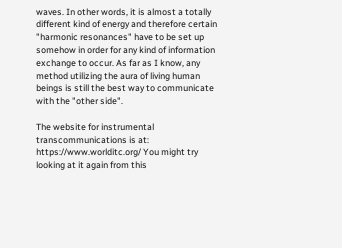waves. In other words, it is almost a totally different kind of energy and therefore certain "harmonic resonances" have to be set up somehow in order for any kind of information exchange to occur. As far as I know, any method utilizing the aura of living human beings is still the best way to communicate with the "other side".

The website for instrumental transcommunications is at: https://www.worlditc.org/ You might try looking at it again from this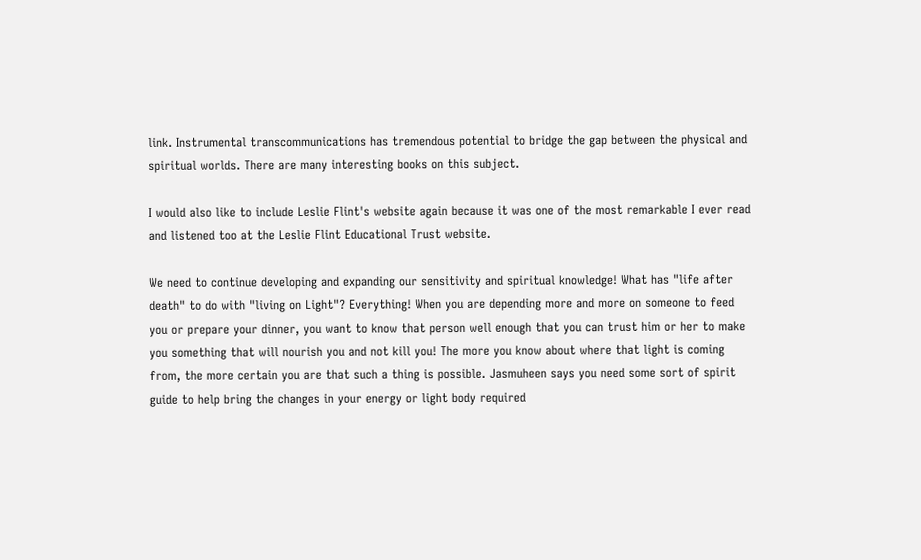link. Instrumental transcommunications has tremendous potential to bridge the gap between the physical and spiritual worlds. There are many interesting books on this subject.

I would also like to include Leslie Flint's website again because it was one of the most remarkable I ever read and listened too at the Leslie Flint Educational Trust website.

We need to continue developing and expanding our sensitivity and spiritual knowledge! What has "life after death" to do with "living on Light"? Everything! When you are depending more and more on someone to feed you or prepare your dinner, you want to know that person well enough that you can trust him or her to make you something that will nourish you and not kill you! The more you know about where that light is coming from, the more certain you are that such a thing is possible. Jasmuheen says you need some sort of spirit guide to help bring the changes in your energy or light body required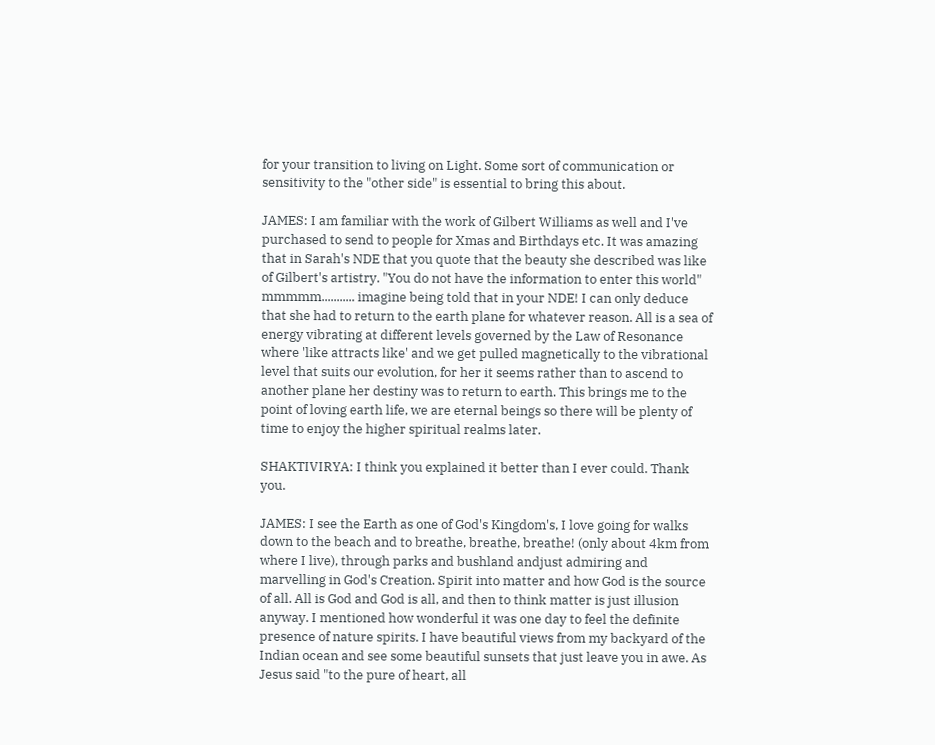for your transition to living on Light. Some sort of communication or sensitivity to the "other side" is essential to bring this about.

JAMES: I am familiar with the work of Gilbert Williams as well and I've purchased to send to people for Xmas and Birthdays etc. It was amazing that in Sarah's NDE that you quote that the beauty she described was like of Gilbert's artistry. "You do not have the information to enter this world" mmmmm........... imagine being told that in your NDE! I can only deduce that she had to return to the earth plane for whatever reason. All is a sea of energy vibrating at different levels governed by the Law of Resonance where 'like attracts like' and we get pulled magnetically to the vibrational level that suits our evolution, for her it seems rather than to ascend to another plane her destiny was to return to earth. This brings me to the point of loving earth life, we are eternal beings so there will be plenty of time to enjoy the higher spiritual realms later.

SHAKTIVIRYA: I think you explained it better than I ever could. Thank you.

JAMES: I see the Earth as one of God's Kingdom's, I love going for walks down to the beach and to breathe, breathe, breathe! (only about 4km from where I live), through parks and bushland andjust admiring and marvelling in God's Creation. Spirit into matter and how God is the source of all. All is God and God is all, and then to think matter is just illusion anyway. I mentioned how wonderful it was one day to feel the definite presence of nature spirits. I have beautiful views from my backyard of the Indian ocean and see some beautiful sunsets that just leave you in awe. As Jesus said "to the pure of heart, all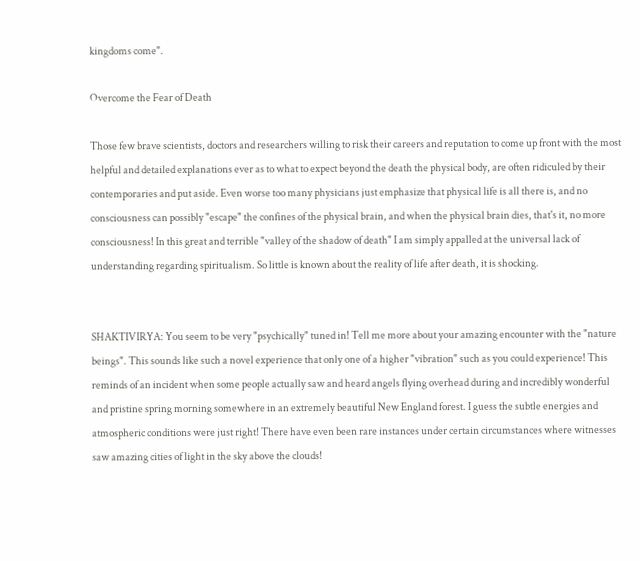kingdoms come".

Overcome the Fear of Death

Those few brave scientists, doctors and researchers willing to risk their careers and reputation to come up front with the most helpful and detailed explanations ever as to what to expect beyond the death the physical body, are often ridiculed by their contemporaries and put aside. Even worse too many physicians just emphasize that physical life is all there is, and no consciousness can possibly "escape" the confines of the physical brain, and when the physical brain dies, that's it, no more consciousness! In this great and terrible "valley of the shadow of death" I am simply appalled at the universal lack of understanding regarding spiritualism. So little is known about the reality of life after death, it is shocking.


SHAKTIVIRYA: You seem to be very "psychically" tuned in! Tell me more about your amazing encounter with the "nature beings". This sounds like such a novel experience that only one of a higher "vibration" such as you could experience! This reminds of an incident when some people actually saw and heard angels flying overhead during and incredibly wonderful and pristine spring morning somewhere in an extremely beautiful New England forest. I guess the subtle energies and atmospheric conditions were just right! There have even been rare instances under certain circumstances where witnesses saw amazing cities of light in the sky above the clouds!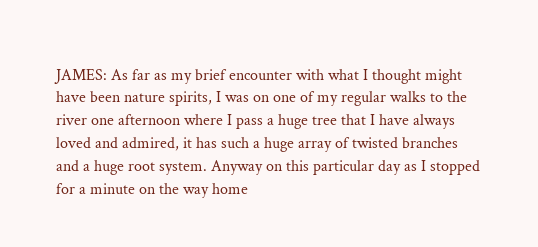JAMES: As far as my brief encounter with what I thought might have been nature spirits, I was on one of my regular walks to the river one afternoon where I pass a huge tree that I have always loved and admired, it has such a huge array of twisted branches and a huge root system. Anyway on this particular day as I stopped for a minute on the way home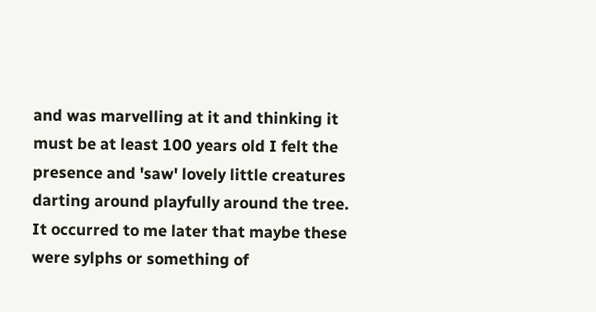and was marvelling at it and thinking it must be at least 100 years old I felt the presence and 'saw' lovely little creatures darting around playfully around the tree. It occurred to me later that maybe these were sylphs or something of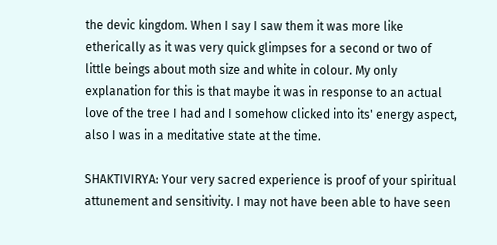the devic kingdom. When I say I saw them it was more like etherically as it was very quick glimpses for a second or two of little beings about moth size and white in colour. My only explanation for this is that maybe it was in response to an actual love of the tree I had and I somehow clicked into its' energy aspect, also I was in a meditative state at the time.

SHAKTIVIRYA: Your very sacred experience is proof of your spiritual attunement and sensitivity. I may not have been able to have seen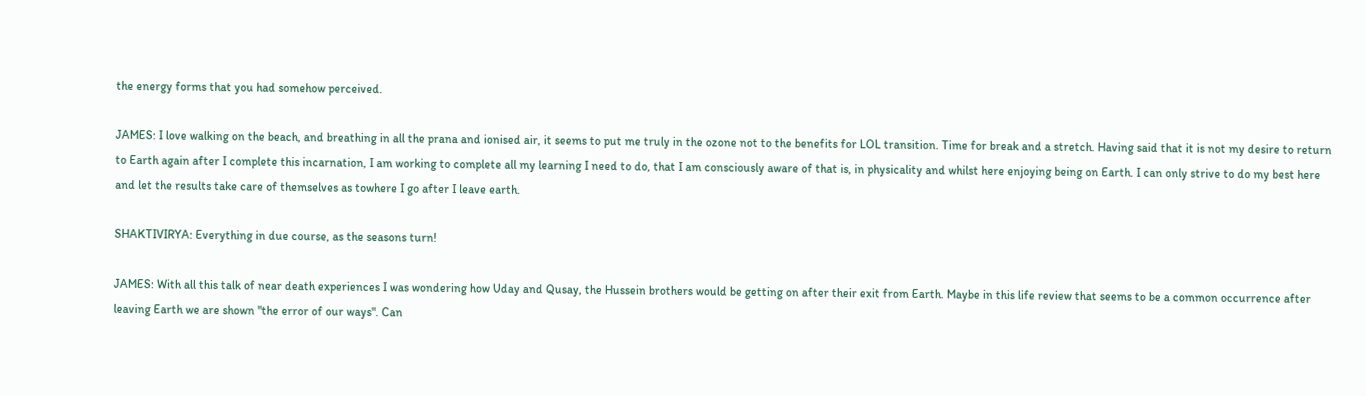the energy forms that you had somehow perceived.

JAMES: I love walking on the beach, and breathing in all the prana and ionised air, it seems to put me truly in the ozone not to the benefits for LOL transition. Time for break and a stretch. Having said that it is not my desire to return to Earth again after I complete this incarnation, I am working to complete all my learning I need to do, that I am consciously aware of that is, in physicality and whilst here enjoying being on Earth. I can only strive to do my best here and let the results take care of themselves as towhere I go after I leave earth.

SHAKTIVIRYA: Everything in due course, as the seasons turn!

JAMES: With all this talk of near death experiences I was wondering how Uday and Qusay, the Hussein brothers would be getting on after their exit from Earth. Maybe in this life review that seems to be a common occurrence after leaving Earth we are shown "the error of our ways". Can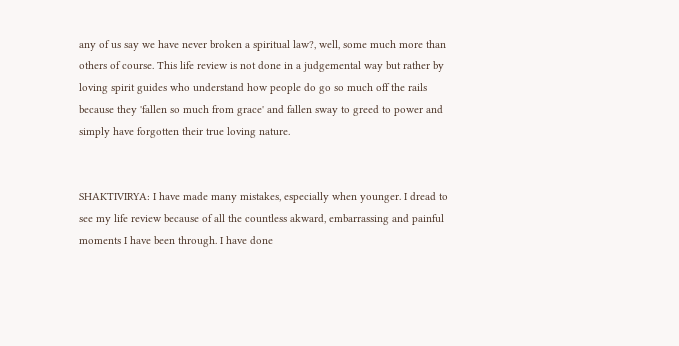any of us say we have never broken a spiritual law?, well, some much more than others of course. This life review is not done in a judgemental way but rather by loving spirit guides who understand how people do go so much off the rails because they 'fallen so much from grace' and fallen sway to greed to power and simply have forgotten their true loving nature.


SHAKTIVIRYA: I have made many mistakes, especially when younger. I dread to see my life review because of all the countless akward, embarrassing and painful moments I have been through. I have done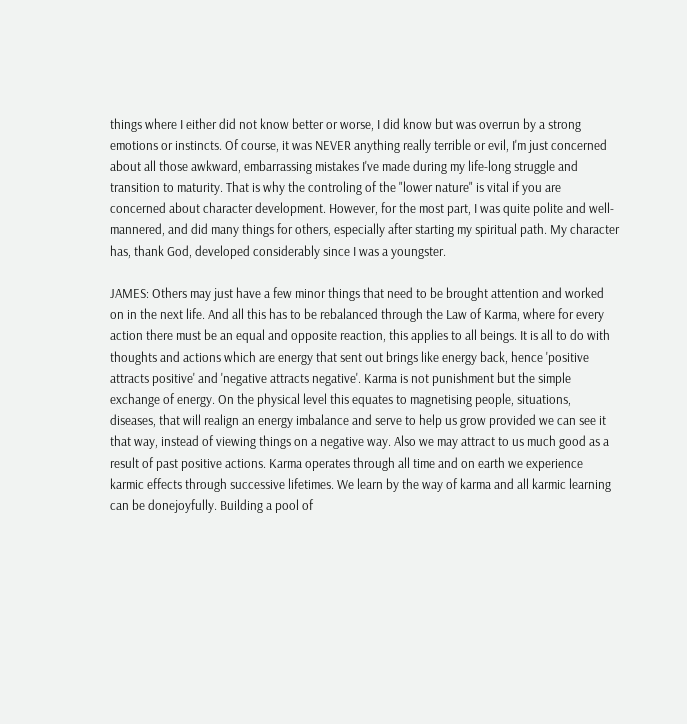things where I either did not know better or worse, I did know but was overrun by a strong emotions or instincts. Of course, it was NEVER anything really terrible or evil, I'm just concerned about all those awkward, embarrassing mistakes I've made during my life-long struggle and transition to maturity. That is why the controling of the "lower nature" is vital if you are concerned about character development. However, for the most part, I was quite polite and well-mannered, and did many things for others, especially after starting my spiritual path. My character has, thank God, developed considerably since I was a youngster.

JAMES: Others may just have a few minor things that need to be brought attention and worked on in the next life. And all this has to be rebalanced through the Law of Karma, where for every action there must be an equal and opposite reaction, this applies to all beings. It is all to do with thoughts and actions which are energy that sent out brings like energy back, hence 'positive attracts positive' and 'negative attracts negative'. Karma is not punishment but the simple exchange of energy. On the physical level this equates to magnetising people, situations, diseases, that will realign an energy imbalance and serve to help us grow provided we can see it that way, instead of viewing things on a negative way. Also we may attract to us much good as a result of past positive actions. Karma operates through all time and on earth we experience karmic effects through successive lifetimes. We learn by the way of karma and all karmic learning can be donejoyfully. Building a pool of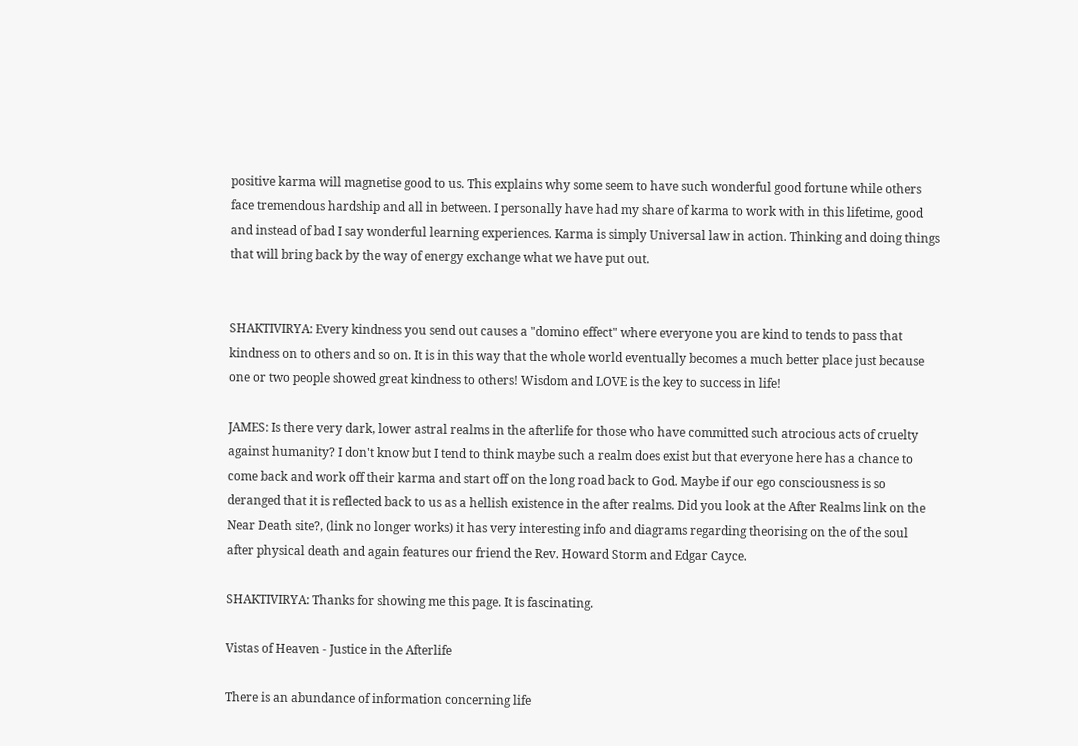positive karma will magnetise good to us. This explains why some seem to have such wonderful good fortune while others face tremendous hardship and all in between. I personally have had my share of karma to work with in this lifetime, good and instead of bad I say wonderful learning experiences. Karma is simply Universal law in action. Thinking and doing things that will bring back by the way of energy exchange what we have put out.


SHAKTIVIRYA: Every kindness you send out causes a "domino effect" where everyone you are kind to tends to pass that kindness on to others and so on. It is in this way that the whole world eventually becomes a much better place just because one or two people showed great kindness to others! Wisdom and LOVE is the key to success in life!

JAMES: Is there very dark, lower astral realms in the afterlife for those who have committed such atrocious acts of cruelty against humanity? I don't know but I tend to think maybe such a realm does exist but that everyone here has a chance to come back and work off their karma and start off on the long road back to God. Maybe if our ego consciousness is so deranged that it is reflected back to us as a hellish existence in the after realms. Did you look at the After Realms link on the Near Death site?, (link no longer works) it has very interesting info and diagrams regarding theorising on the of the soul after physical death and again features our friend the Rev. Howard Storm and Edgar Cayce.

SHAKTIVIRYA: Thanks for showing me this page. It is fascinating.

Vistas of Heaven - Justice in the Afterlife

There is an abundance of information concerning life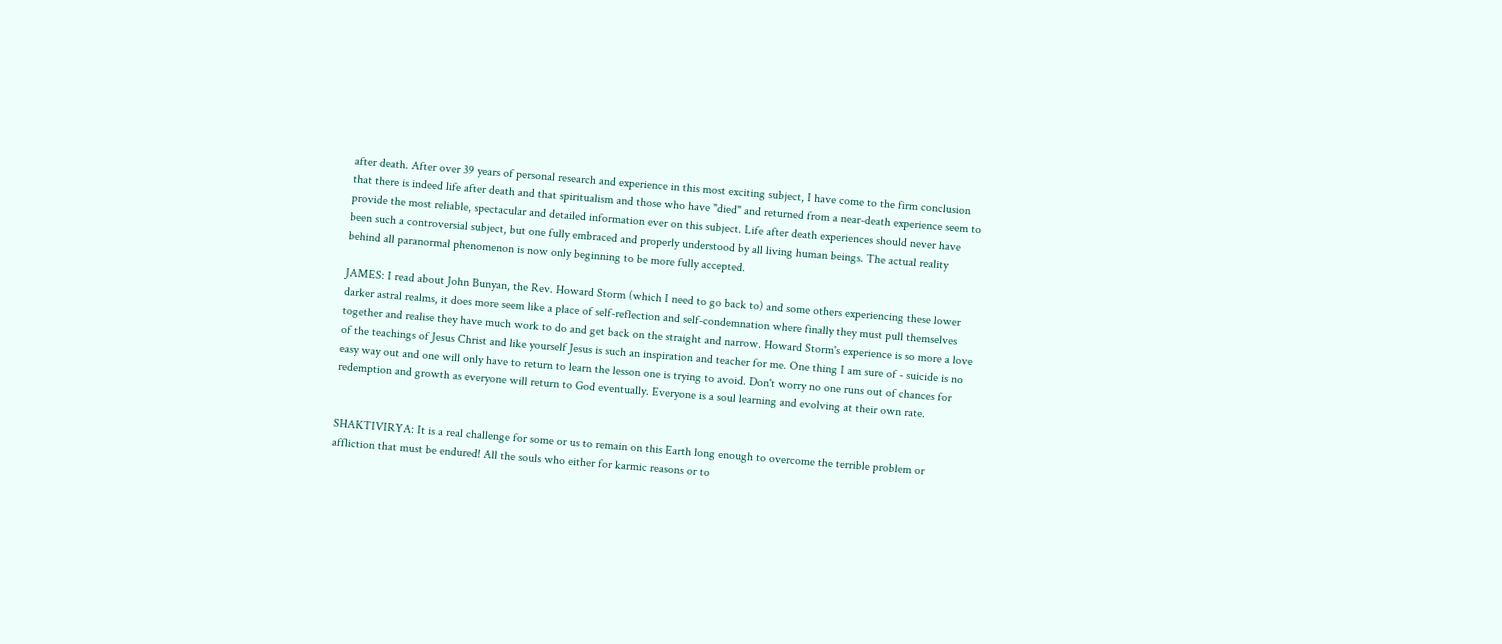after death. After over 39 years of personal research and experience in this most exciting subject, I have come to the firm conclusion that there is indeed life after death and that spiritualism and those who have "died" and returned from a near-death experience seem to provide the most reliable, spectacular and detailed information ever on this subject. Life after death experiences should never have been such a controversial subject, but one fully embraced and properly understood by all living human beings. The actual reality behind all paranormal phenomenon is now only beginning to be more fully accepted.

JAMES: I read about John Bunyan, the Rev. Howard Storm (which I need to go back to) and some others experiencing these lower darker astral realms, it does more seem like a place of self-reflection and self-condemnation where finally they must pull themselves together and realise they have much work to do and get back on the straight and narrow. Howard Storm's experience is so more a love of the teachings of Jesus Christ and like yourself Jesus is such an inspiration and teacher for me. One thing I am sure of - suicide is no easy way out and one will only have to return to learn the lesson one is trying to avoid. Don't worry no one runs out of chances for redemption and growth as everyone will return to God eventually. Everyone is a soul learning and evolving at their own rate.


SHAKTIVIRYA: It is a real challenge for some or us to remain on this Earth long enough to overcome the terrible problem or affliction that must be endured! All the souls who either for karmic reasons or to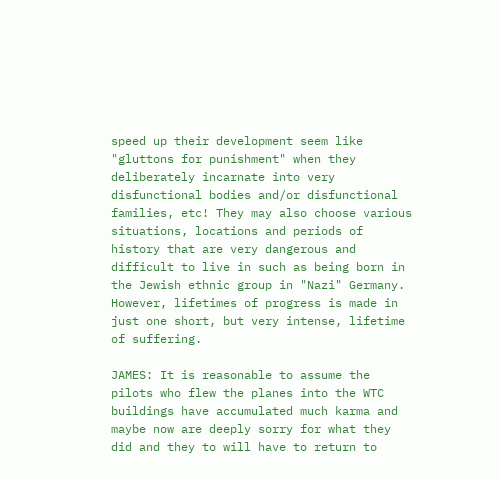speed up their development seem like "gluttons for punishment" when they deliberately incarnate into very disfunctional bodies and/or disfunctional families, etc! They may also choose various situations, locations and periods of history that are very dangerous and difficult to live in such as being born in the Jewish ethnic group in "Nazi" Germany. However, lifetimes of progress is made in just one short, but very intense, lifetime of suffering.

JAMES: It is reasonable to assume the pilots who flew the planes into the WTC buildings have accumulated much karma and maybe now are deeply sorry for what they did and they to will have to return to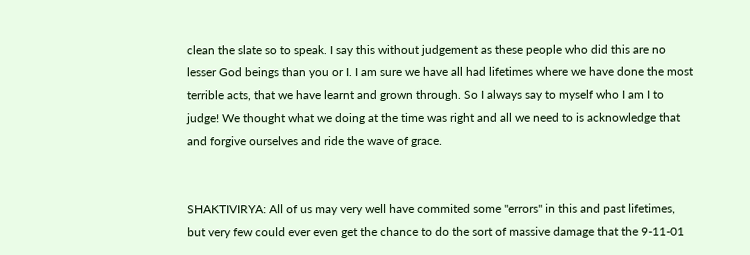clean the slate so to speak. I say this without judgement as these people who did this are no lesser God beings than you or I. I am sure we have all had lifetimes where we have done the most terrible acts, that we have learnt and grown through. So I always say to myself who I am I to judge! We thought what we doing at the time was right and all we need to is acknowledge that and forgive ourselves and ride the wave of grace.


SHAKTIVIRYA: All of us may very well have commited some "errors" in this and past lifetimes, but very few could ever even get the chance to do the sort of massive damage that the 9-11-01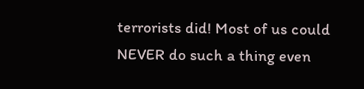terrorists did! Most of us could NEVER do such a thing even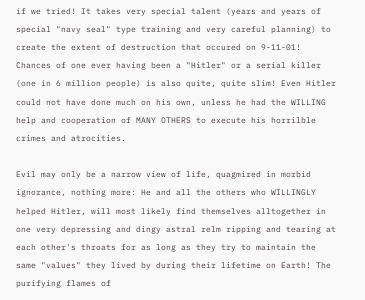if we tried! It takes very special talent (years and years of special "navy seal" type training and very careful planning) to create the extent of destruction that occured on 9-11-01! Chances of one ever having been a "Hitler" or a serial killer (one in 6 million people) is also quite, quite slim! Even Hitler could not have done much on his own, unless he had the WILLING help and cooperation of MANY OTHERS to execute his horrilble crimes and atrocities.

Evil may only be a narrow view of life, quagmired in morbid ignorance, nothing more: He and all the others who WILLINGLY helped Hitler, will most likely find themselves alltogether in one very depressing and dingy astral relm ripping and tearing at each other's throats for as long as they try to maintain the same "values" they lived by during their lifetime on Earth! The purifying flames of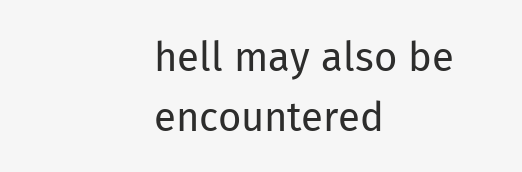hell may also be encountered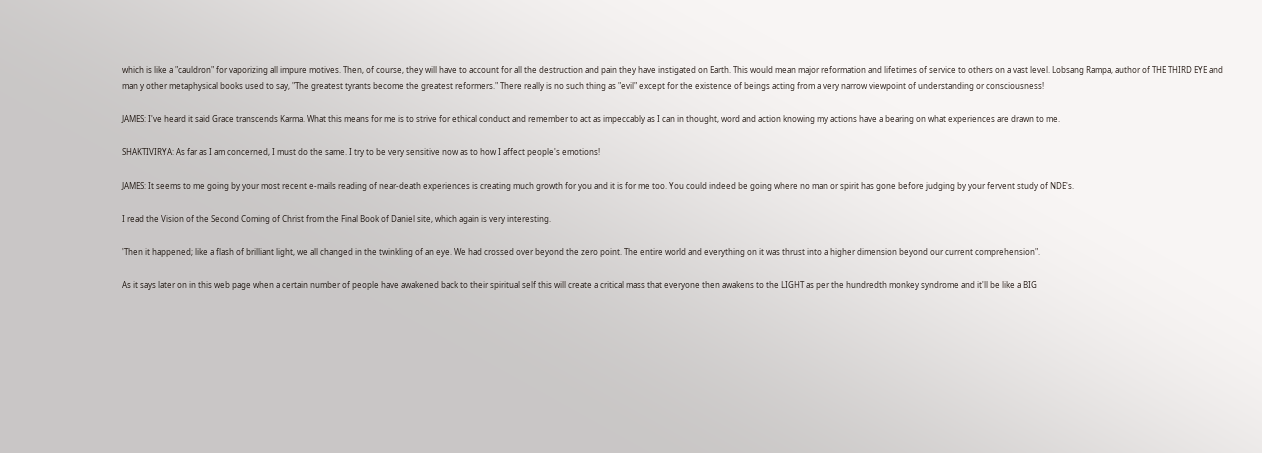which is like a "cauldron" for vaporizing all impure motives. Then, of course, they will have to account for all the destruction and pain they have instigated on Earth. This would mean major reformation and lifetimes of service to others on a vast level. Lobsang Rampa, author of THE THIRD EYE and man y other metaphysical books used to say, "The greatest tyrants become the greatest reformers." There really is no such thing as "evil" except for the existence of beings acting from a very narrow viewpoint of understanding or consciousness!

JAMES: I've heard it said Grace transcends Karma. What this means for me is to strive for ethical conduct and remember to act as impeccably as I can in thought, word and action knowing my actions have a bearing on what experiences are drawn to me.

SHAKTIVIRYA: As far as I am concerned, I must do the same. I try to be very sensitive now as to how I affect people's emotions!

JAMES: It seems to me going by your most recent e-mails reading of near-death experiences is creating much growth for you and it is for me too. You could indeed be going where no man or spirit has gone before judging by your fervent study of NDE's.

I read the Vision of the Second Coming of Christ from the Final Book of Daniel site, which again is very interesting.

'Then it happened; like a flash of brilliant light, we all changed in the twinkling of an eye. We had crossed over beyond the zero point. The entire world and everything on it was thrust into a higher dimension beyond our current comprehension".

As it says later on in this web page when a certain number of people have awakened back to their spiritual self this will create a critical mass that everyone then awakens to the LIGHT as per the hundredth monkey syndrome and it'll be like a BIG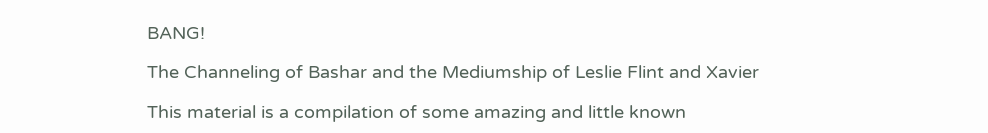BANG!

The Channeling of Bashar and the Mediumship of Leslie Flint and Xavier

This material is a compilation of some amazing and little known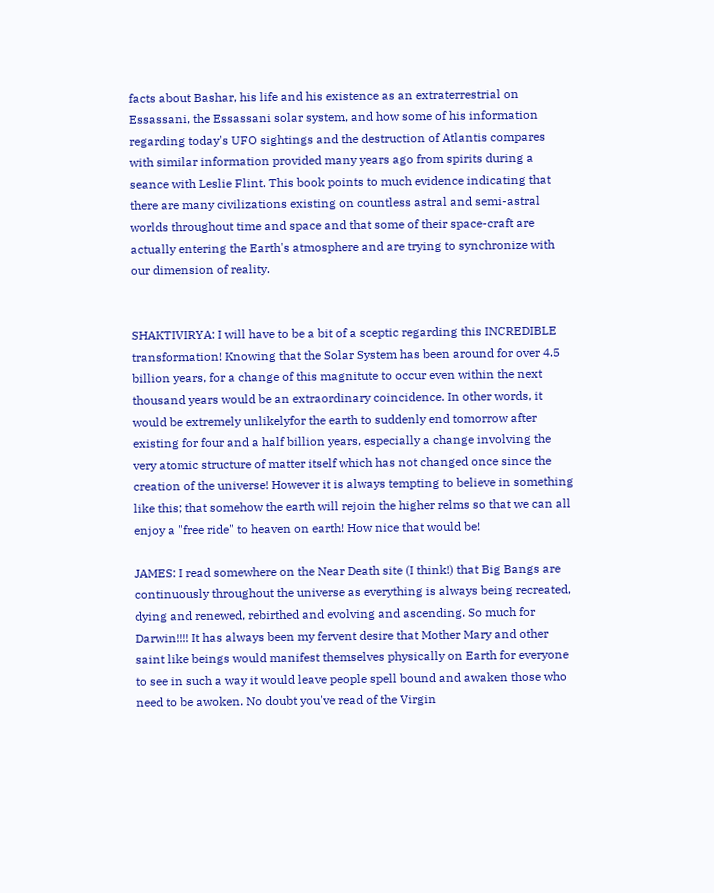facts about Bashar, his life and his existence as an extraterrestrial on Essassani, the Essassani solar system, and how some of his information regarding today's UFO sightings and the destruction of Atlantis compares with similar information provided many years ago from spirits during a seance with Leslie Flint. This book points to much evidence indicating that there are many civilizations existing on countless astral and semi-astral worlds throughout time and space and that some of their space-craft are actually entering the Earth's atmosphere and are trying to synchronize with our dimension of reality.


SHAKTIVIRYA: I will have to be a bit of a sceptic regarding this INCREDIBLE transformation! Knowing that the Solar System has been around for over 4.5 billion years, for a change of this magnitute to occur even within the next thousand years would be an extraordinary coincidence. In other words, it would be extremely unlikelyfor the earth to suddenly end tomorrow after existing for four and a half billion years, especially a change involving the very atomic structure of matter itself which has not changed once since the creation of the universe! However it is always tempting to believe in something like this; that somehow the earth will rejoin the higher relms so that we can all enjoy a "free ride" to heaven on earth! How nice that would be!

JAMES: I read somewhere on the Near Death site (I think!) that Big Bangs are continuously throughout the universe as everything is always being recreated, dying and renewed, rebirthed and evolving and ascending. So much for Darwin!!!! It has always been my fervent desire that Mother Mary and other saint like beings would manifest themselves physically on Earth for everyone to see in such a way it would leave people spell bound and awaken those who need to be awoken. No doubt you've read of the Virgin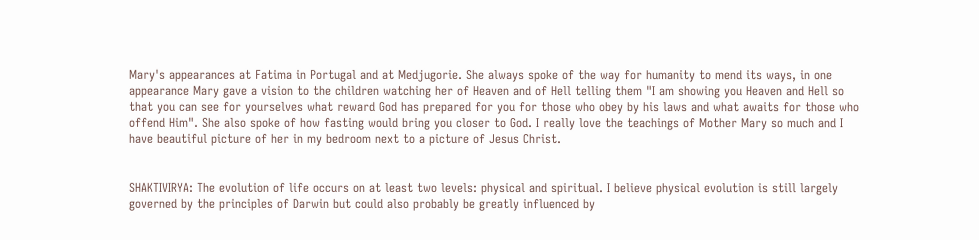Mary's appearances at Fatima in Portugal and at Medjugorie. She always spoke of the way for humanity to mend its ways, in one appearance Mary gave a vision to the children watching her of Heaven and of Hell telling them "I am showing you Heaven and Hell so that you can see for yourselves what reward God has prepared for you for those who obey by his laws and what awaits for those who offend Him". She also spoke of how fasting would bring you closer to God. I really love the teachings of Mother Mary so much and I have beautiful picture of her in my bedroom next to a picture of Jesus Christ.


SHAKTIVIRYA: The evolution of life occurs on at least two levels: physical and spiritual. I believe physical evolution is still largely governed by the principles of Darwin but could also probably be greatly influenced by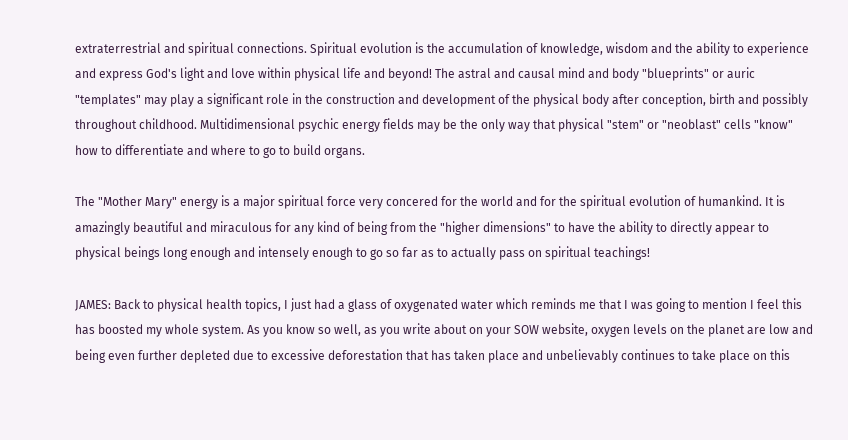extraterrestrial and spiritual connections. Spiritual evolution is the accumulation of knowledge, wisdom and the ability to experience and express God's light and love within physical life and beyond! The astral and causal mind and body "blueprints" or auric "templates" may play a significant role in the construction and development of the physical body after conception, birth and possibly throughout childhood. Multidimensional psychic energy fields may be the only way that physical "stem" or "neoblast" cells "know" how to differentiate and where to go to build organs.

The "Mother Mary" energy is a major spiritual force very concered for the world and for the spiritual evolution of humankind. It is amazingly beautiful and miraculous for any kind of being from the "higher dimensions" to have the ability to directly appear to physical beings long enough and intensely enough to go so far as to actually pass on spiritual teachings!

JAMES: Back to physical health topics, I just had a glass of oxygenated water which reminds me that I was going to mention I feel this has boosted my whole system. As you know so well, as you write about on your SOW website, oxygen levels on the planet are low and being even further depleted due to excessive deforestation that has taken place and unbelievably continues to take place on this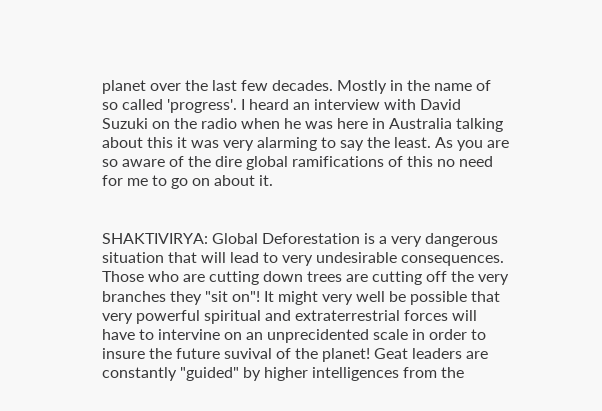planet over the last few decades. Mostly in the name of so called 'progress'. I heard an interview with David Suzuki on the radio when he was here in Australia talking about this it was very alarming to say the least. As you are so aware of the dire global ramifications of this no need for me to go on about it.


SHAKTIVIRYA: Global Deforestation is a very dangerous situation that will lead to very undesirable consequences. Those who are cutting down trees are cutting off the very branches they "sit on"! It might very well be possible that very powerful spiritual and extraterrestrial forces will have to intervine on an unprecidented scale in order to insure the future suvival of the planet! Geat leaders are constantly "guided" by higher intelligences from the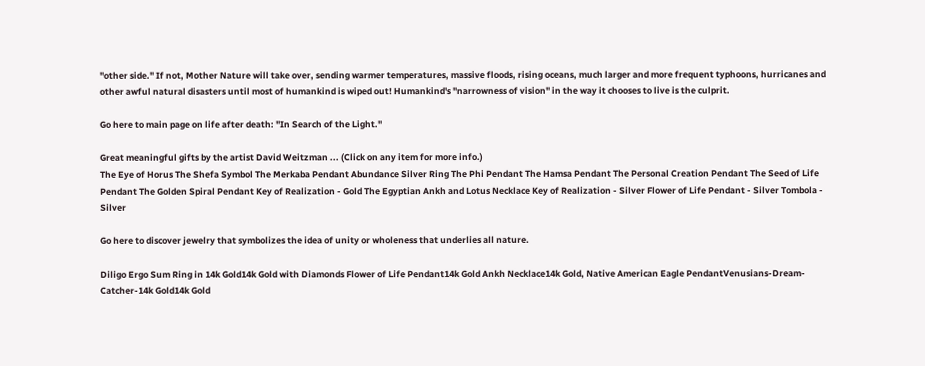"other side." If not, Mother Nature will take over, sending warmer temperatures, massive floods, rising oceans, much larger and more frequent typhoons, hurricanes and other awful natural disasters until most of humankind is wiped out! Humankind's "narrowness of vision" in the way it chooses to live is the culprit.

Go here to main page on life after death: "In Search of the Light."

Great meaningful gifts by the artist David Weitzman ... (Click on any item for more info.)
The Eye of Horus The Shefa Symbol The Merkaba Pendant Abundance Silver Ring The Phi Pendant The Hamsa Pendant The Personal Creation Pendant The Seed of Life Pendant The Golden Spiral Pendant Key of Realization - Gold The Egyptian Ankh and Lotus Necklace Key of Realization - Silver Flower of Life Pendant - Silver Tombola - Silver

Go here to discover jewelry that symbolizes the idea of unity or wholeness that underlies all nature.

Diligo Ergo Sum Ring in 14k Gold14k Gold with Diamonds Flower of Life Pendant14k Gold Ankh Necklace14k Gold, Native American Eagle PendantVenusians-Dream-Catcher-14k Gold14k Gold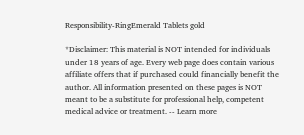Responsibility-RingEmerald Tablets gold

*Disclaimer: This material is NOT intended for individuals under 18 years of age. Every web page does contain various affiliate offers that if purchased could financially benefit the author. All information presented on these pages is NOT meant to be a substitute for professional help, competent medical advice or treatment. -- Learn more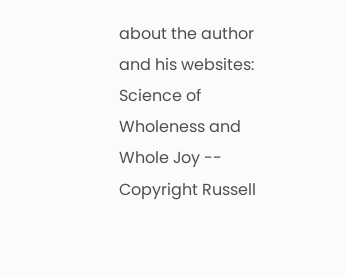about the author and his websites: Science of Wholeness and Whole Joy -- Copyright Russell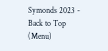Symonds 2023 - Back to Top (Menu)